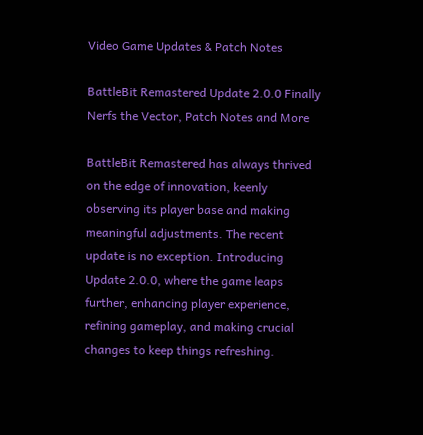Video Game Updates & Patch Notes

BattleBit Remastered Update 2.0.0 Finally Nerfs the Vector, Patch Notes and More

BattleBit Remastered has always thrived on the edge of innovation, keenly observing its player base and making meaningful adjustments. The recent update is no exception. Introducing Update 2.0.0, where the game leaps further, enhancing player experience, refining gameplay, and making crucial changes to keep things refreshing.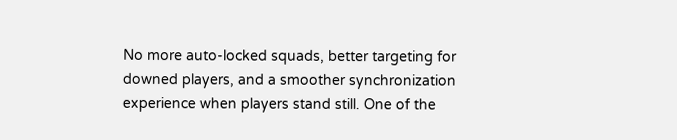No more auto-locked squads, better targeting for downed players, and a smoother synchronization experience when players stand still. One of the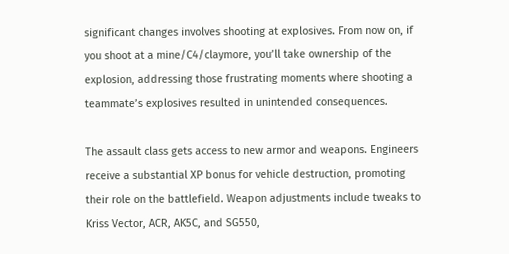significant changes involves shooting at explosives. From now on, if you shoot at a mine/C4/claymore, you’ll take ownership of the explosion, addressing those frustrating moments where shooting a teammate’s explosives resulted in unintended consequences.

The assault class gets access to new armor and weapons. Engineers receive a substantial XP bonus for vehicle destruction, promoting their role on the battlefield. Weapon adjustments include tweaks to Kriss Vector, ACR, AK5C, and SG550,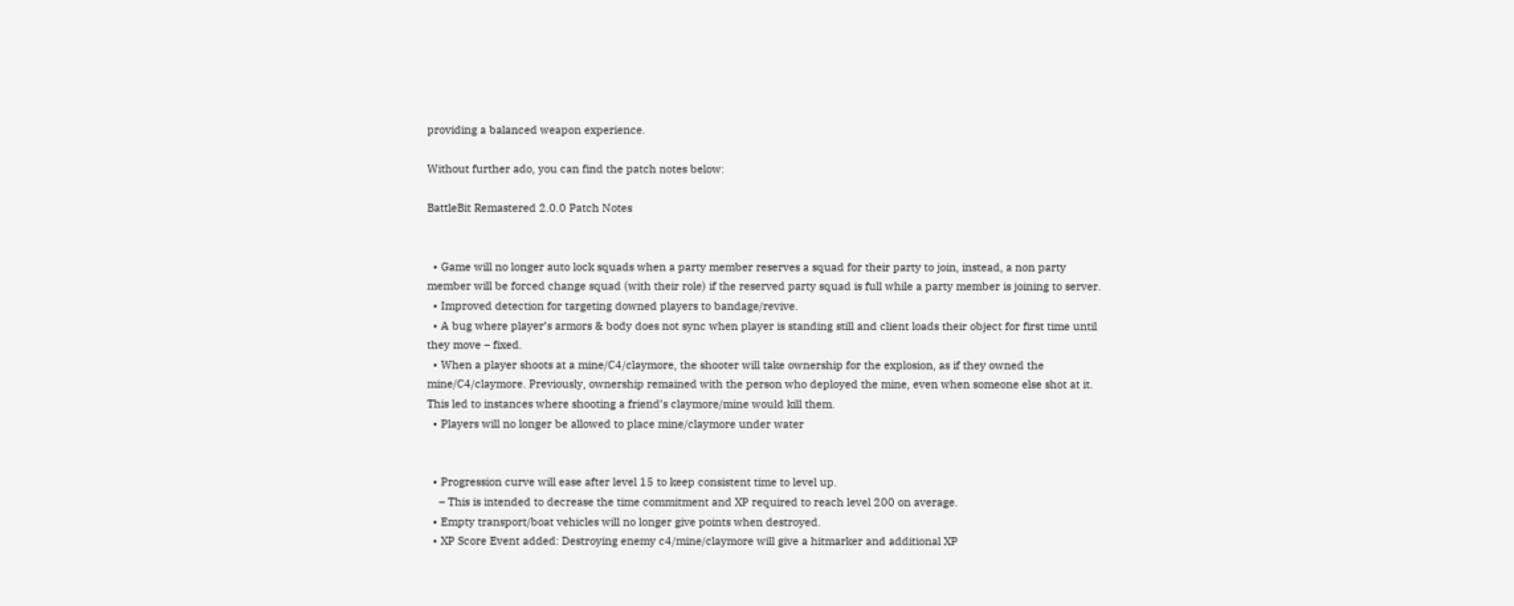providing a balanced weapon experience.

Without further ado, you can find the patch notes below:

BattleBit Remastered 2.0.0 Patch Notes


  • Game will no longer auto lock squads when a party member reserves a squad for their party to join, instead, a non party member will be forced change squad (with their role) if the reserved party squad is full while a party member is joining to server.
  • Improved detection for targeting downed players to bandage/revive.
  • A bug where player’s armors & body does not sync when player is standing still and client loads their object for first time until they move – fixed.
  • When a player shoots at a mine/C4/claymore, the shooter will take ownership for the explosion, as if they owned the mine/C4/claymore. Previously, ownership remained with the person who deployed the mine, even when someone else shot at it. This led to instances where shooting a friend’s claymore/mine would kill them.
  • Players will no longer be allowed to place mine/claymore under water


  • Progression curve will ease after level 15 to keep consistent time to level up.
    – This is intended to decrease the time commitment and XP required to reach level 200 on average.
  • Empty transport/boat vehicles will no longer give points when destroyed.
  • XP Score Event added: Destroying enemy c4/mine/claymore will give a hitmarker and additional XP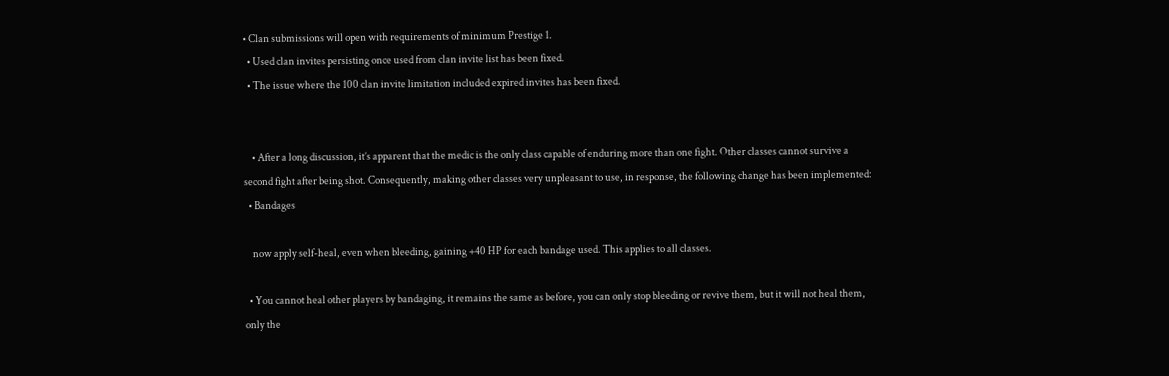• Clan submissions will open with requirements of minimum Prestige 1.
  • Used clan invites persisting once used from clan invite list has been fixed.
  • The issue where the 100 clan invite limitation included expired invites has been fixed.


    • After a long discussion, it’s apparent that the medic is the only class capable of enduring more than one fight. Other classes cannot survive a second fight after being shot. Consequently, making other classes very unpleasant to use, in response, the following change has been implemented:
  • Bandages

    now apply self-heal, even when bleeding, gaining +40 HP for each bandage used. This applies to all classes.

  • You cannot heal other players by bandaging, it remains the same as before, you can only stop bleeding or revive them, but it will not heal them, only the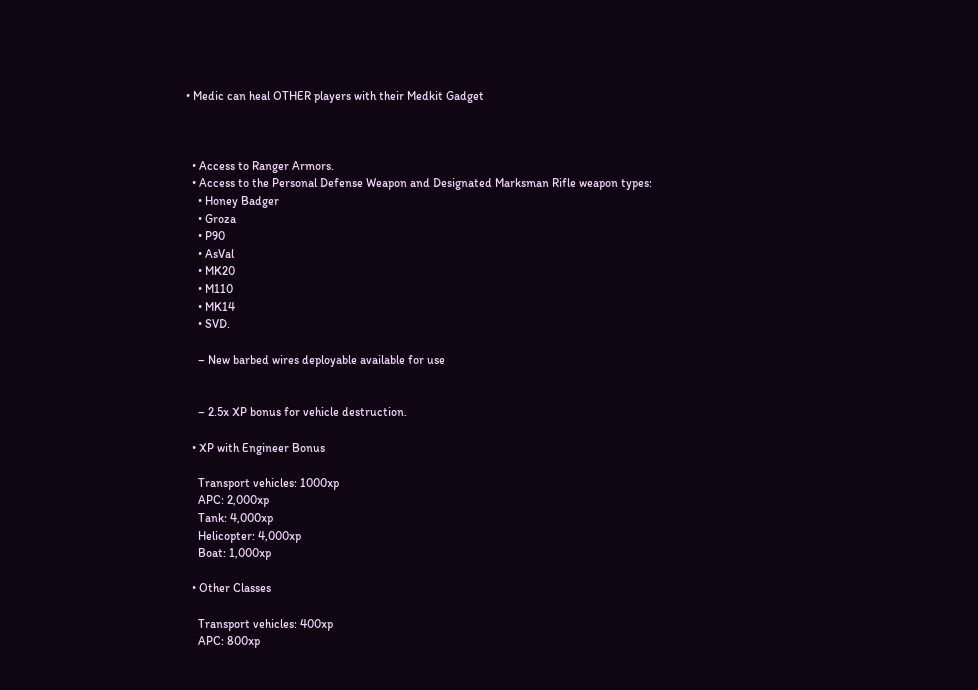• Medic can heal OTHER players with their Medkit Gadget



  • Access to Ranger Armors.
  • Access to the Personal Defense Weapon and Designated Marksman Rifle weapon types:
    • Honey Badger
    • Groza
    • P90
    • AsVal
    • MK20
    • M110
    • MK14
    • SVD.

    – New barbed wires deployable available for use


    – 2.5x XP bonus for vehicle destruction.

  • XP with Engineer Bonus

    Transport vehicles: 1000xp
    APC: 2,000xp
    Tank: 4,000xp
    Helicopter: 4,000xp
    Boat: 1,000xp

  • Other Classes

    Transport vehicles: 400xp
    APC: 800xp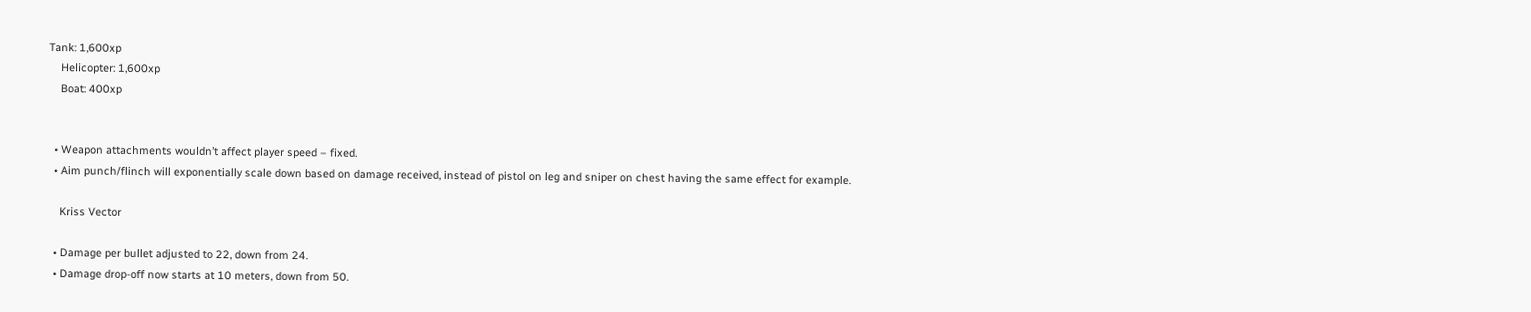Tank: 1,600xp
    Helicopter: 1,600xp
    Boat: 400xp


  • Weapon attachments wouldn’t affect player speed – fixed.
  • Aim punch/flinch will exponentially scale down based on damage received, instead of pistol on leg and sniper on chest having the same effect for example.

    Kriss Vector

  • Damage per bullet adjusted to 22, down from 24.
  • Damage drop-off now starts at 10 meters, down from 50.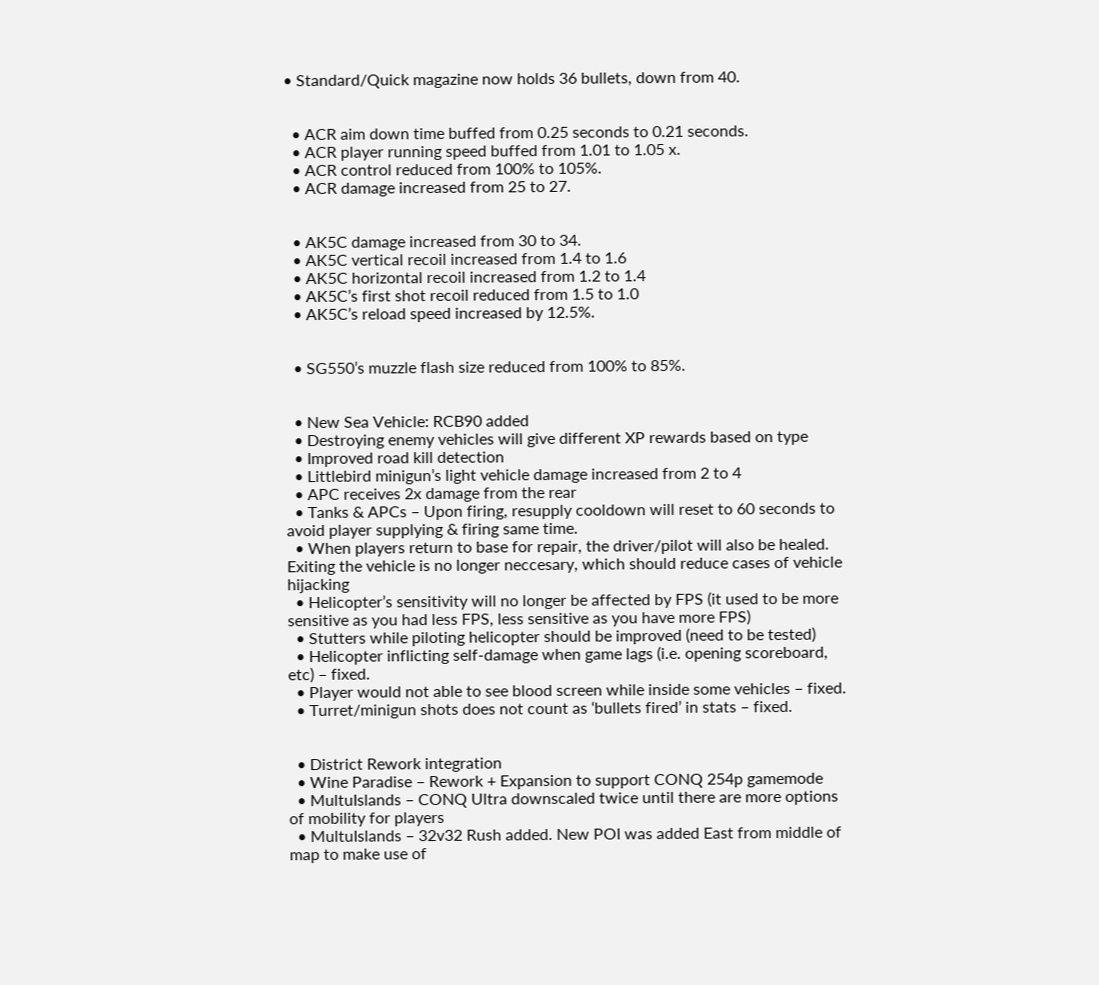• Standard/Quick magazine now holds 36 bullets, down from 40.


  • ACR aim down time buffed from 0.25 seconds to 0.21 seconds.
  • ACR player running speed buffed from 1.01 to 1.05 x.
  • ACR control reduced from 100% to 105%.
  • ACR damage increased from 25 to 27.


  • AK5C damage increased from 30 to 34.
  • AK5C vertical recoil increased from 1.4 to 1.6
  • AK5C horizontal recoil increased from 1.2 to 1.4
  • AK5C’s first shot recoil reduced from 1.5 to 1.0
  • AK5C’s reload speed increased by 12.5%.


  • SG550’s muzzle flash size reduced from 100% to 85%.


  • New Sea Vehicle: RCB90 added
  • Destroying enemy vehicles will give different XP rewards based on type
  • Improved road kill detection
  • Littlebird minigun’s light vehicle damage increased from 2 to 4
  • APC receives 2x damage from the rear
  • Tanks & APCs – Upon firing, resupply cooldown will reset to 60 seconds to avoid player supplying & firing same time.
  • When players return to base for repair, the driver/pilot will also be healed. Exiting the vehicle is no longer neccesary, which should reduce cases of vehicle hijacking
  • Helicopter’s sensitivity will no longer be affected by FPS (it used to be more sensitive as you had less FPS, less sensitive as you have more FPS)
  • Stutters while piloting helicopter should be improved (need to be tested)
  • Helicopter inflicting self-damage when game lags (i.e. opening scoreboard, etc) – fixed.
  • Player would not able to see blood screen while inside some vehicles – fixed.
  • Turret/minigun shots does not count as ‘bullets fired’ in stats – fixed.


  • District Rework integration
  • Wine Paradise – Rework + Expansion to support CONQ 254p gamemode
  • MultuIslands – CONQ Ultra downscaled twice until there are more options of mobility for players
  • MultuIslands – 32v32 Rush added. New POI was added East from middle of map to make use of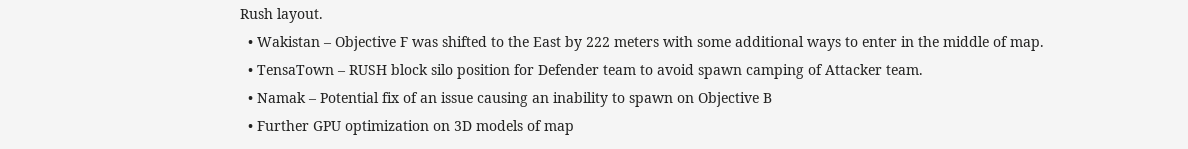Rush layout.
  • Wakistan – Objective F was shifted to the East by 222 meters with some additional ways to enter in the middle of map.
  • TensaTown – RUSH block silo position for Defender team to avoid spawn camping of Attacker team.
  • Namak – Potential fix of an issue causing an inability to spawn on Objective B
  • Further GPU optimization on 3D models of map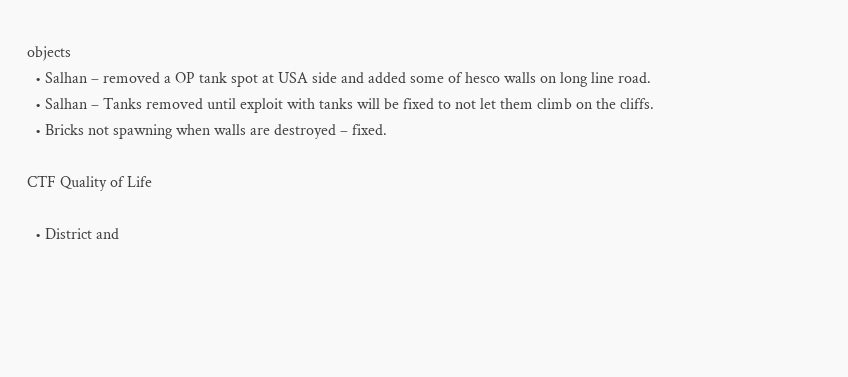objects
  • Salhan – removed a OP tank spot at USA side and added some of hesco walls on long line road.
  • Salhan – Tanks removed until exploit with tanks will be fixed to not let them climb on the cliffs.
  • Bricks not spawning when walls are destroyed – fixed.

CTF Quality of Life

  • District and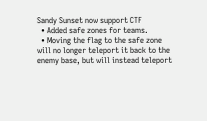Sandy Sunset now support CTF
  • Added safe zones for teams.
  • Moving the flag to the safe zone will no longer teleport it back to the enemy base, but will instead teleport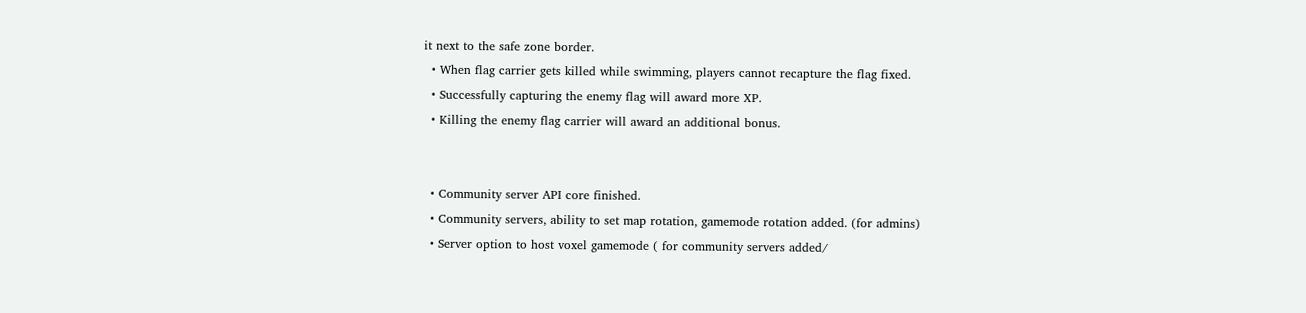it next to the safe zone border.
  • When flag carrier gets killed while swimming, players cannot recapture the flag fixed.
  • Successfully capturing the enemy flag will award more XP.
  • Killing the enemy flag carrier will award an additional bonus.


  • Community server API core finished.
  • Community servers, ability to set map rotation, gamemode rotation added. (for admins)
  • Server option to host voxel gamemode ( for community servers added/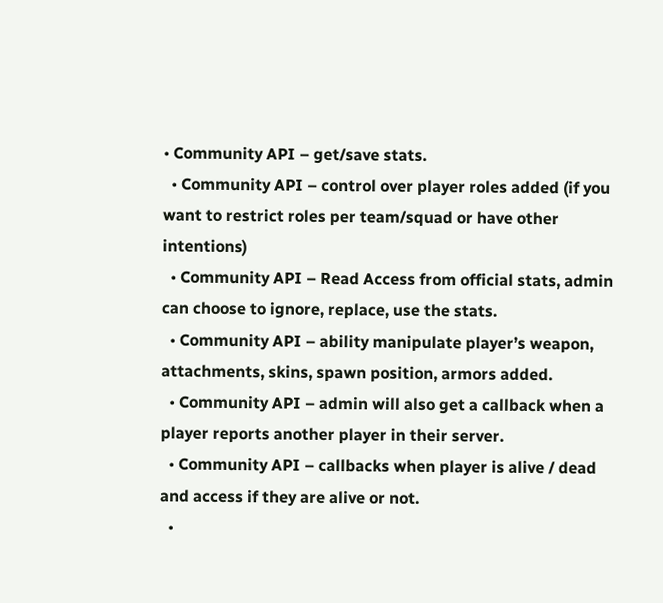• Community API – get/save stats.
  • Community API – control over player roles added (if you want to restrict roles per team/squad or have other intentions)
  • Community API – Read Access from official stats, admin can choose to ignore, replace, use the stats.
  • Community API – ability manipulate player’s weapon, attachments, skins, spawn position, armors added.
  • Community API – admin will also get a callback when a player reports another player in their server.
  • Community API – callbacks when player is alive / dead and access if they are alive or not.
  •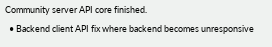Community server API core finished.
  • Backend client API fix where backend becomes unresponsive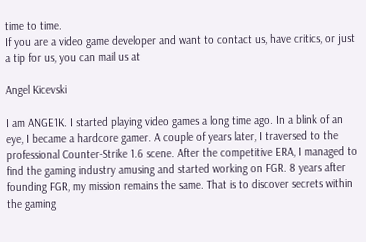time to time.
If you are a video game developer and want to contact us, have critics, or just a tip for us, you can mail us at

Angel Kicevski

I am ANGE1K. I started playing video games a long time ago. In a blink of an eye, I became a hardcore gamer. A couple of years later, I traversed to the professional Counter-Strike 1.6 scene. After the competitive ERA, I managed to find the gaming industry amusing and started working on FGR. 8 years after founding FGR, my mission remains the same. That is to discover secrets within the gaming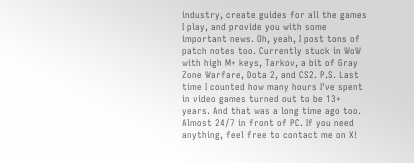industry, create guides for all the games I play, and provide you with some important news. Oh, yeah, I post tons of patch notes too. Currently stuck in WoW with high M+ keys, Tarkov, a bit of Gray Zone Warfare, Dota 2, and CS2. P.S. Last time I counted how many hours I've spent in video games turned out to be 13+ years. And that was a long time ago too. Almost 24/7 in front of PC. If you need anything, feel free to contact me on X!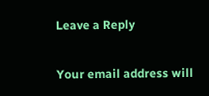Leave a Reply

Your email address will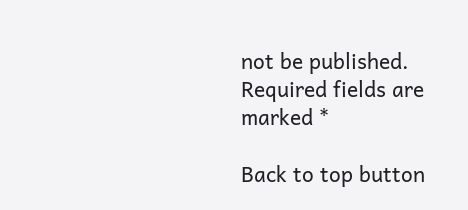not be published. Required fields are marked *

Back to top button